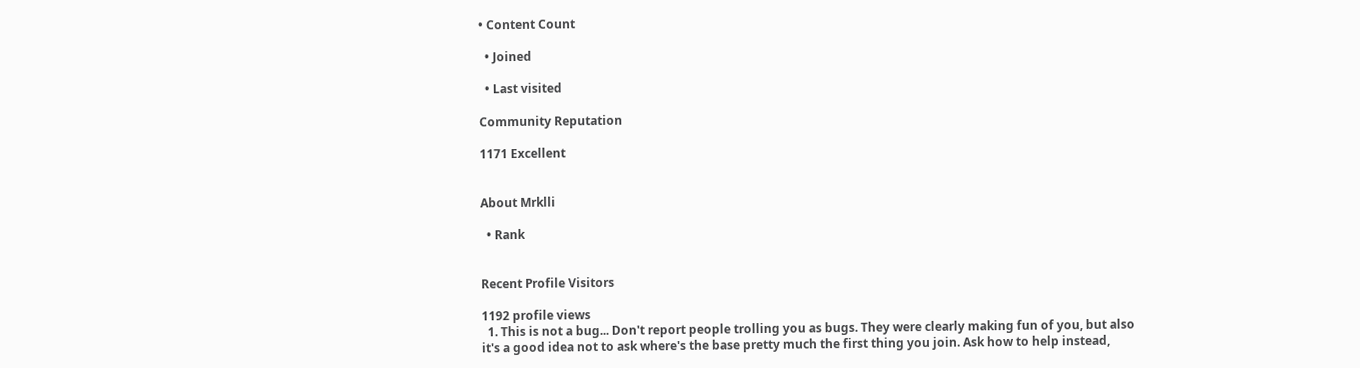• Content Count

  • Joined

  • Last visited

Community Reputation

1171 Excellent


About Mrklli

  • Rank


Recent Profile Visitors

1192 profile views
  1. This is not a bug... Don't report people trolling you as bugs. They were clearly making fun of you, but also it's a good idea not to ask where's the base pretty much the first thing you join. Ask how to help instead,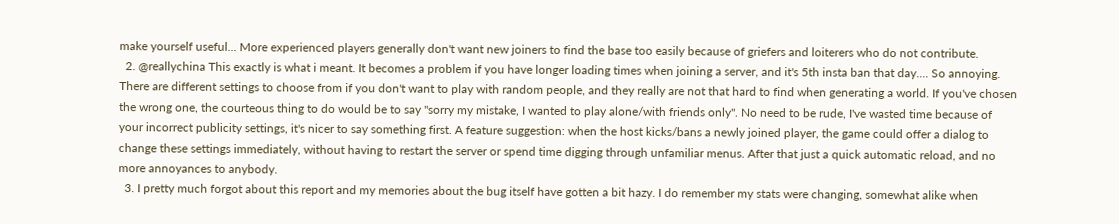make yourself useful... More experienced players generally don't want new joiners to find the base too easily because of griefers and loiterers who do not contribute.
  2. @reallychina This exactly is what i meant. It becomes a problem if you have longer loading times when joining a server, and it's 5th insta ban that day.... So annoying. There are different settings to choose from if you don't want to play with random people, and they really are not that hard to find when generating a world. If you've chosen the wrong one, the courteous thing to do would be to say "sorry my mistake, I wanted to play alone/with friends only". No need to be rude, I've wasted time because of your incorrect publicity settings, it's nicer to say something first. A feature suggestion: when the host kicks/bans a newly joined player, the game could offer a dialog to change these settings immediately, without having to restart the server or spend time digging through unfamiliar menus. After that just a quick automatic reload, and no more annoyances to anybody.
  3. I pretty much forgot about this report and my memories about the bug itself have gotten a bit hazy. I do remember my stats were changing, somewhat alike when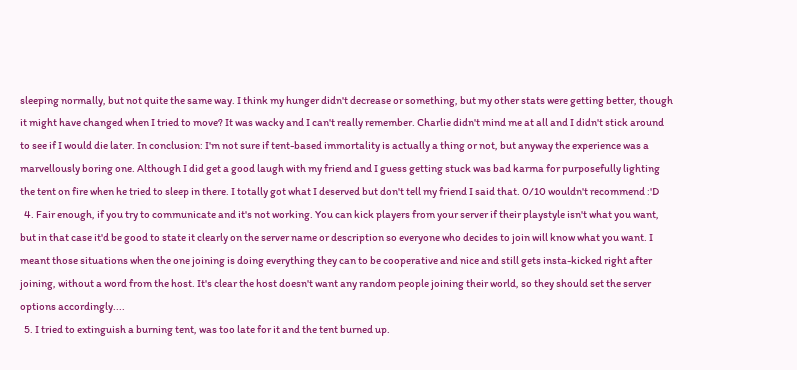sleeping normally, but not quite the same way. I think my hunger didn't decrease or something, but my other stats were getting better, though it might have changed when I tried to move? It was wacky and I can't really remember. Charlie didn't mind me at all and I didn't stick around to see if I would die later. In conclusion: I'm not sure if tent-based immortality is actually a thing or not, but anyway the experience was a marvellously boring one. Although I did get a good laugh with my friend and I guess getting stuck was bad karma for purposefully lighting the tent on fire when he tried to sleep in there. I totally got what I deserved but don't tell my friend I said that. 0/10 wouldn't recommend :'D
  4. Fair enough, if you try to communicate and it's not working. You can kick players from your server if their playstyle isn't what you want, but in that case it'd be good to state it clearly on the server name or description so everyone who decides to join will know what you want. I meant those situations when the one joining is doing everything they can to be cooperative and nice and still gets insta-kicked right after joining, without a word from the host. It's clear the host doesn't want any random people joining their world, so they should set the server options accordingly....
  5. I tried to extinguish a burning tent, was too late for it and the tent burned up.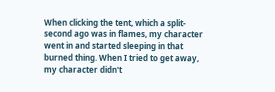When clicking the tent, which a split-second ago was in flames, my character went in and started sleeping in that burned thing. When I tried to get away, my character didn't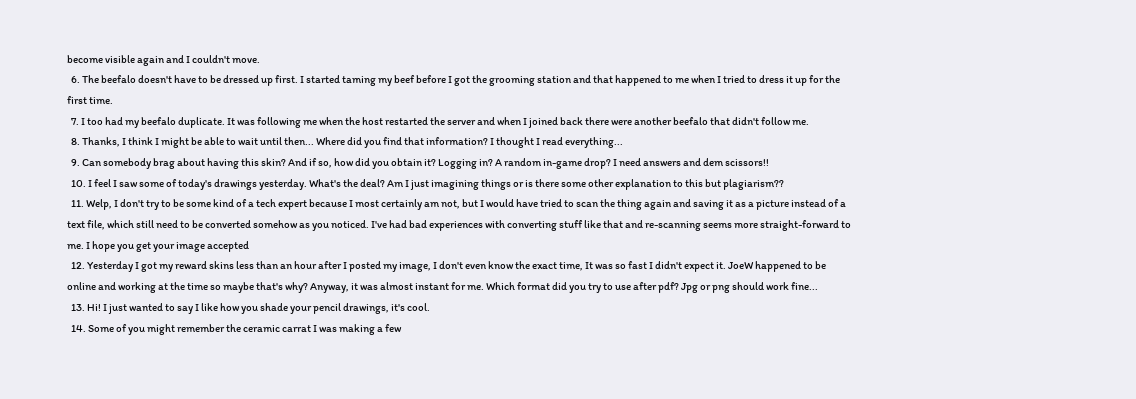become visible again and I couldn't move.
  6. The beefalo doesn't have to be dressed up first. I started taming my beef before I got the grooming station and that happened to me when I tried to dress it up for the first time.
  7. I too had my beefalo duplicate. It was following me when the host restarted the server and when I joined back there were another beefalo that didn't follow me.
  8. Thanks, I think I might be able to wait until then... Where did you find that information? I thought I read everything...
  9. Can somebody brag about having this skin? And if so, how did you obtain it? Logging in? A random in-game drop? I need answers and dem scissors!!
  10. I feel I saw some of today's drawings yesterday. What's the deal? Am I just imagining things or is there some other explanation to this but plagiarism??
  11. Welp, I don't try to be some kind of a tech expert because I most certainly am not, but I would have tried to scan the thing again and saving it as a picture instead of a text file, which still need to be converted somehow as you noticed. I've had bad experiences with converting stuff like that and re-scanning seems more straight-forward to me. I hope you get your image accepted
  12. Yesterday I got my reward skins less than an hour after I posted my image, I don't even know the exact time, It was so fast I didn't expect it. JoeW happened to be online and working at the time so maybe that's why? Anyway, it was almost instant for me. Which format did you try to use after pdf? Jpg or png should work fine...
  13. Hi! I just wanted to say I like how you shade your pencil drawings, it's cool.
  14. Some of you might remember the ceramic carrat I was making a few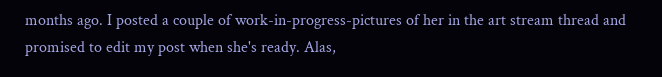months ago. I posted a couple of work-in-progress-pictures of her in the art stream thread and promised to edit my post when she's ready. Alas,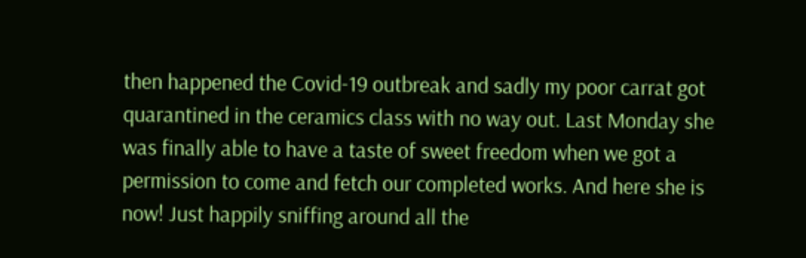then happened the Covid-19 outbreak and sadly my poor carrat got quarantined in the ceramics class with no way out. Last Monday she was finally able to have a taste of sweet freedom when we got a permission to come and fetch our completed works. And here she is now! Just happily sniffing around all the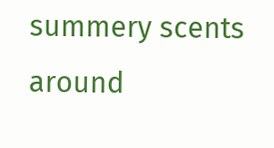summery scents around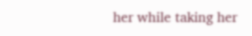her while taking her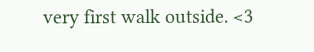very first walk outside. <3